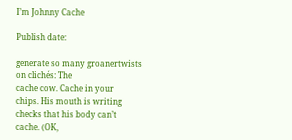I’m Johnny Cache

Publish date:

generate so many groanertwists
on clichés: The
cache cow. Cache in your
chips. His mouth is writing
checks that his body can’t
cache. (OK,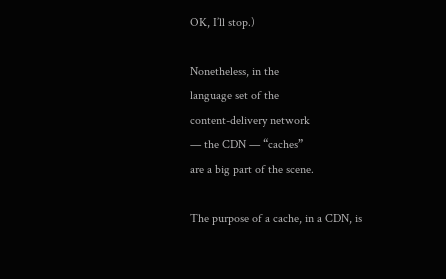OK, I’ll stop.)

Nonetheless, in the
language set of the
content-delivery network
— the CDN — “caches”
are a big part of the scene.

The purpose of a cache, in a CDN, is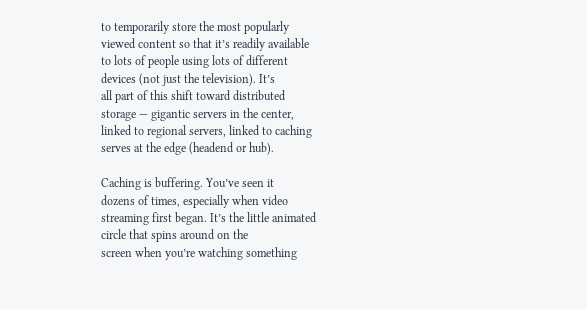to temporarily store the most popularly
viewed content so that it’s readily available
to lots of people using lots of different
devices (not just the television). It’s
all part of this shift toward distributed
storage — gigantic servers in the center,
linked to regional servers, linked to caching
serves at the edge (headend or hub).

Caching is buffering. You’ve seen it
dozens of times, especially when video
streaming first began. It’s the little animated
circle that spins around on the
screen when you’re watching something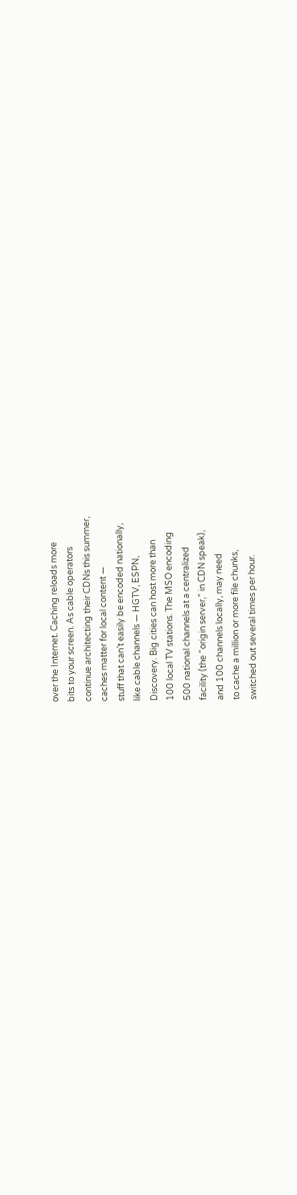over the Internet. Caching reloads more
bits to your screen. As cable operators
continue architecting their CDNs this summer,
caches matter for local content —
stuff that can’t easily be encoded nationally,
like cable channels — HGTV, ESPN,
Discovery. Big cities can host more than
100 local TV stations. The MSO encoding
500 national channels at a centralized
facility (the “origin server,” in CDN speak),
and 100 channels locally, may need
to cache a million or more file chunks,
switched out several times per hour.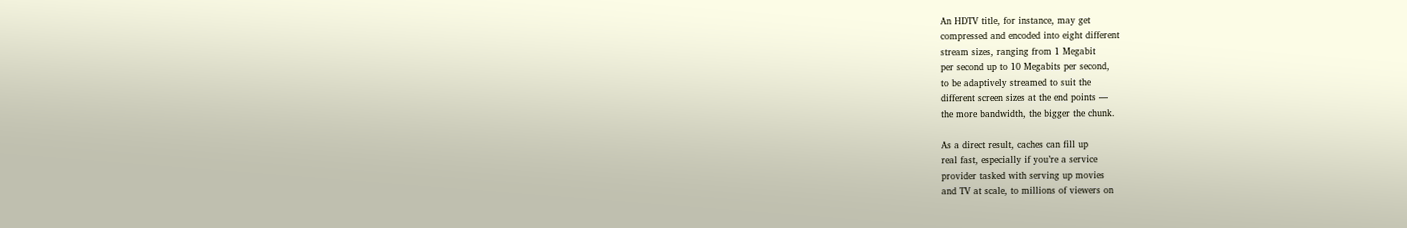An HDTV title, for instance, may get
compressed and encoded into eight different
stream sizes, ranging from 1 Megabit
per second up to 10 Megabits per second,
to be adaptively streamed to suit the
different screen sizes at the end points —
the more bandwidth, the bigger the chunk.

As a direct result, caches can fill up
real fast, especially if you’re a service
provider tasked with serving up movies
and TV at scale, to millions of viewers on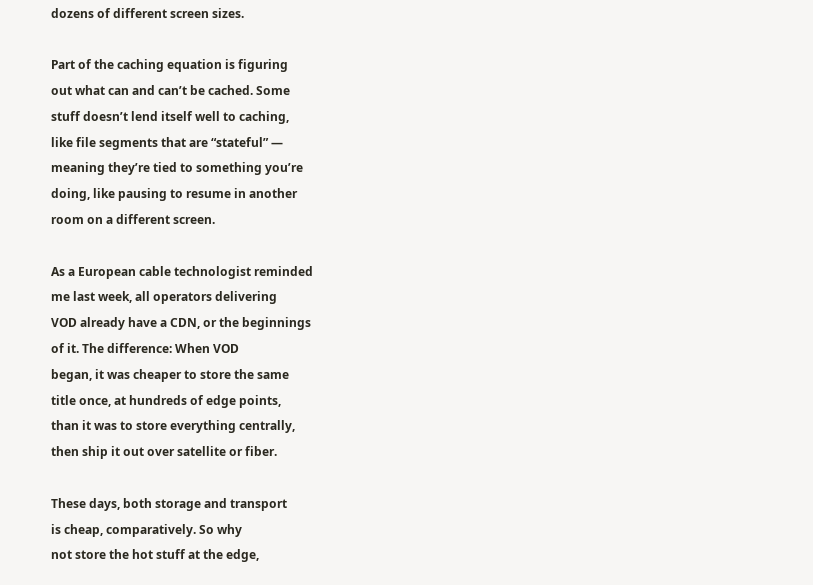dozens of different screen sizes.

Part of the caching equation is figuring
out what can and can’t be cached. Some
stuff doesn’t lend itself well to caching,
like file segments that are “stateful” —
meaning they’re tied to something you’re
doing, like pausing to resume in another
room on a different screen.

As a European cable technologist reminded
me last week, all operators delivering
VOD already have a CDN, or the beginnings
of it. The difference: When VOD
began, it was cheaper to store the same
title once, at hundreds of edge points,
than it was to store everything centrally,
then ship it out over satellite or fiber.

These days, both storage and transport
is cheap, comparatively. So why
not store the hot stuff at the edge,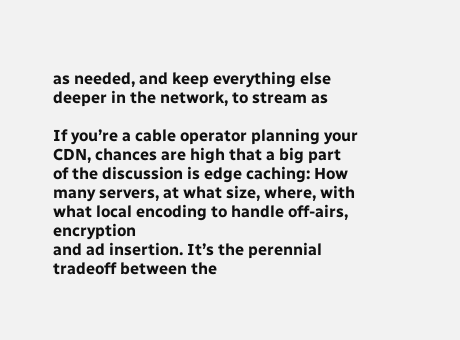as needed, and keep everything else
deeper in the network, to stream as

If you’re a cable operator planning your
CDN, chances are high that a big part
of the discussion is edge caching: How
many servers, at what size, where, with
what local encoding to handle off-airs, encryption
and ad insertion. It’s the perennial
tradeoff between the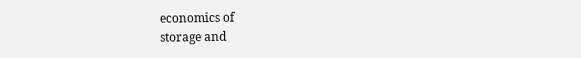economics of
storage and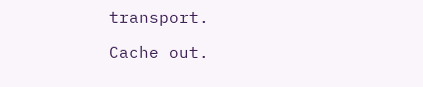transport.

Cache out.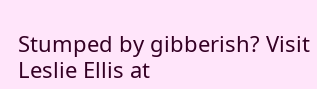Stumped by gibberish? Visit Leslie Ellis at